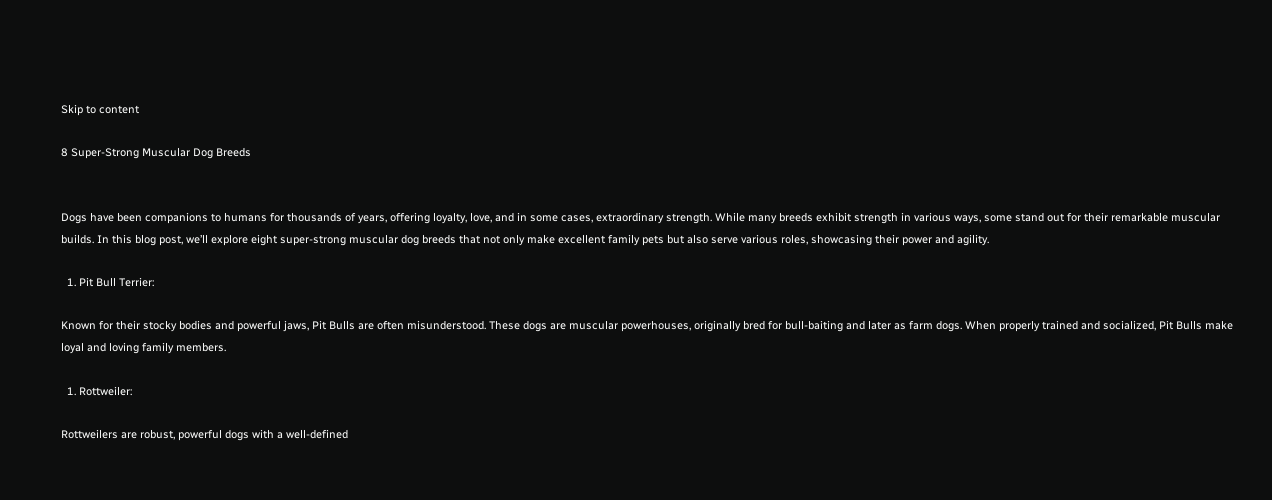Skip to content

8 Super-Strong Muscular Dog Breeds


Dogs have been companions to humans for thousands of years, offering loyalty, love, and in some cases, extraordinary strength. While many breeds exhibit strength in various ways, some stand out for their remarkable muscular builds. In this blog post, we’ll explore eight super-strong muscular dog breeds that not only make excellent family pets but also serve various roles, showcasing their power and agility.

  1. Pit Bull Terrier:

Known for their stocky bodies and powerful jaws, Pit Bulls are often misunderstood. These dogs are muscular powerhouses, originally bred for bull-baiting and later as farm dogs. When properly trained and socialized, Pit Bulls make loyal and loving family members.

  1. Rottweiler:

Rottweilers are robust, powerful dogs with a well-defined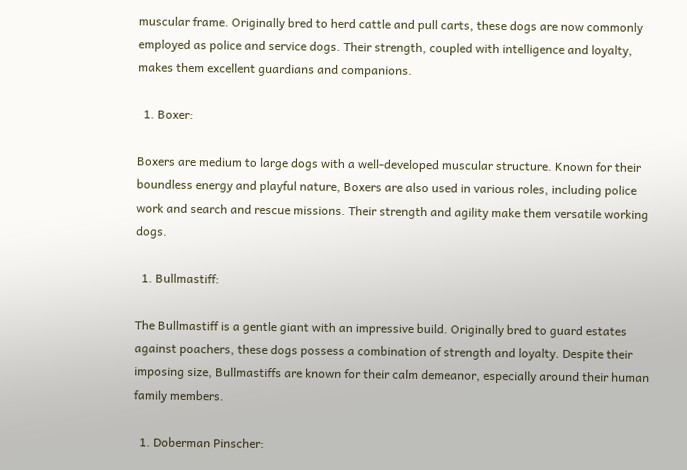muscular frame. Originally bred to herd cattle and pull carts, these dogs are now commonly employed as police and service dogs. Their strength, coupled with intelligence and loyalty, makes them excellent guardians and companions.

  1. Boxer:

Boxers are medium to large dogs with a well-developed muscular structure. Known for their boundless energy and playful nature, Boxers are also used in various roles, including police work and search and rescue missions. Their strength and agility make them versatile working dogs.

  1. Bullmastiff:

The Bullmastiff is a gentle giant with an impressive build. Originally bred to guard estates against poachers, these dogs possess a combination of strength and loyalty. Despite their imposing size, Bullmastiffs are known for their calm demeanor, especially around their human family members.

  1. Doberman Pinscher: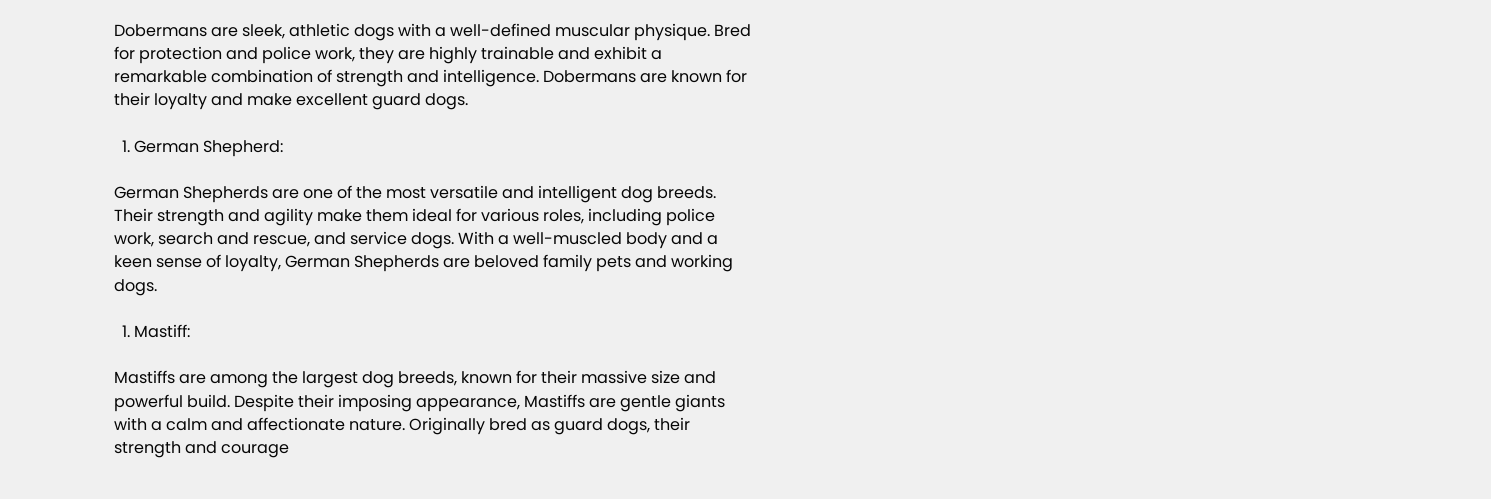Dobermans are sleek, athletic dogs with a well-defined muscular physique. Bred for protection and police work, they are highly trainable and exhibit a remarkable combination of strength and intelligence. Dobermans are known for their loyalty and make excellent guard dogs.

  1. German Shepherd:

German Shepherds are one of the most versatile and intelligent dog breeds. Their strength and agility make them ideal for various roles, including police work, search and rescue, and service dogs. With a well-muscled body and a keen sense of loyalty, German Shepherds are beloved family pets and working dogs.

  1. Mastiff:

Mastiffs are among the largest dog breeds, known for their massive size and powerful build. Despite their imposing appearance, Mastiffs are gentle giants with a calm and affectionate nature. Originally bred as guard dogs, their strength and courage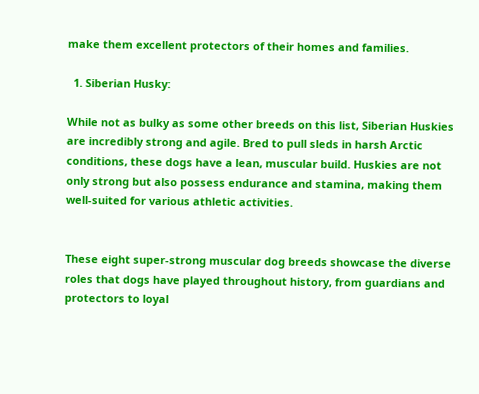make them excellent protectors of their homes and families.

  1. Siberian Husky:

While not as bulky as some other breeds on this list, Siberian Huskies are incredibly strong and agile. Bred to pull sleds in harsh Arctic conditions, these dogs have a lean, muscular build. Huskies are not only strong but also possess endurance and stamina, making them well-suited for various athletic activities.


These eight super-strong muscular dog breeds showcase the diverse roles that dogs have played throughout history, from guardians and protectors to loyal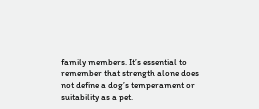family members. It’s essential to remember that strength alone does not define a dog’s temperament or suitability as a pet.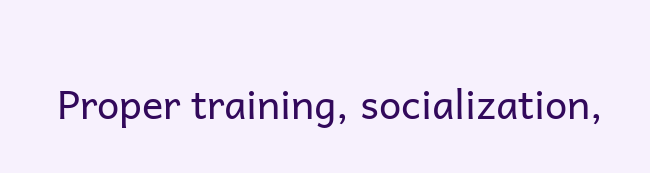Proper training, socialization,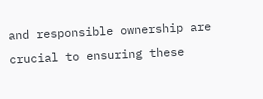and responsible ownership are crucial to ensuring these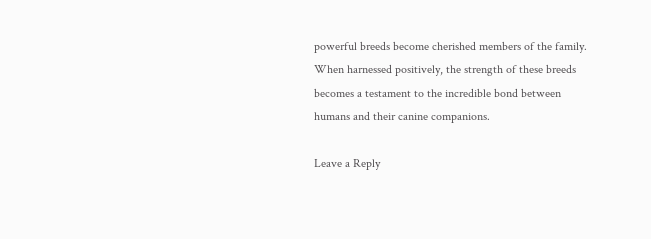powerful breeds become cherished members of the family. When harnessed positively, the strength of these breeds becomes a testament to the incredible bond between humans and their canine companions.

Leave a Reply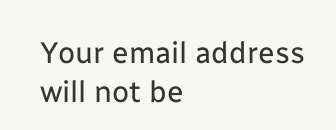Your email address will not be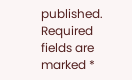published. Required fields are marked *